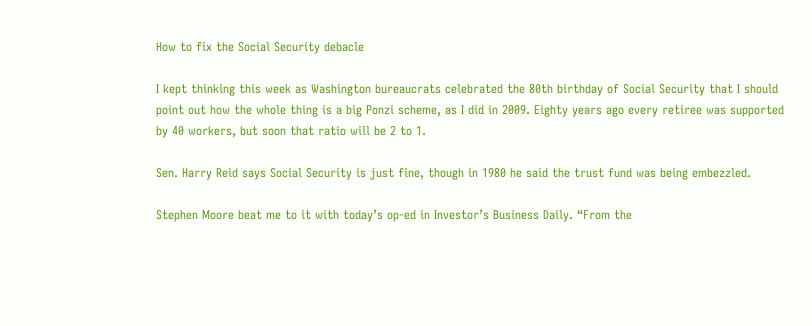How to fix the Social Security debacle

I kept thinking this week as Washington bureaucrats celebrated the 80th birthday of Social Security that I should point out how the whole thing is a big Ponzi scheme, as I did in 2009. Eighty years ago every retiree was supported by 40 workers, but soon that ratio will be 2 to 1.

Sen. Harry Reid says Social Security is just fine, though in 1980 he said the trust fund was being embezzled.

Stephen Moore beat me to it with today’s op-ed in Investor’s Business Daily. “From the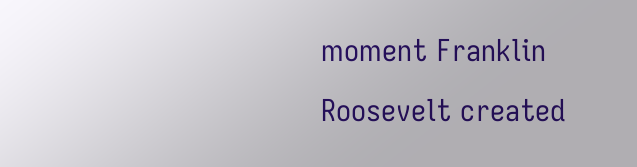moment Franklin Roosevelt created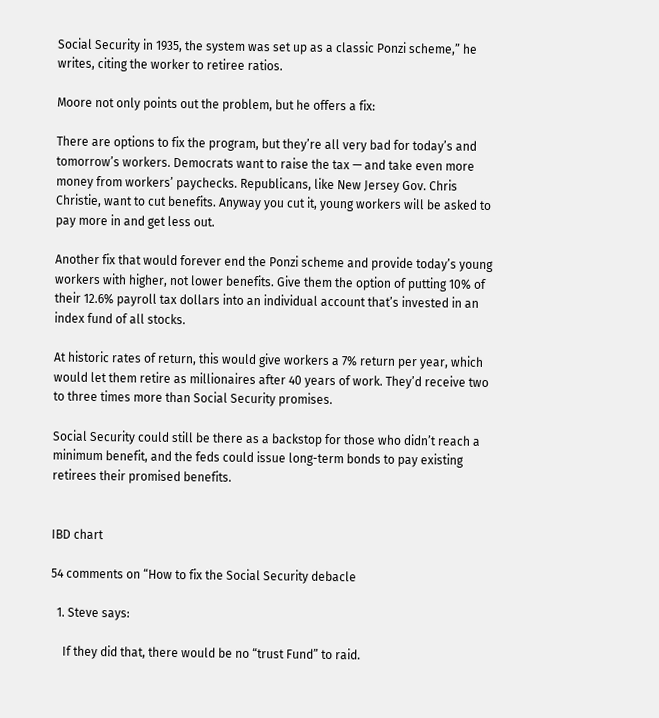Social Security in 1935, the system was set up as a classic Ponzi scheme,” he writes, citing the worker to retiree ratios.

Moore not only points out the problem, but he offers a fix:

There are options to fix the program, but they’re all very bad for today’s and tomorrow’s workers. Democrats want to raise the tax — and take even more money from workers’ paychecks. Republicans, like New Jersey Gov. Chris Christie, want to cut benefits. Anyway you cut it, young workers will be asked to pay more in and get less out.

Another fix that would forever end the Ponzi scheme and provide today’s young workers with higher, not lower benefits. Give them the option of putting 10% of their 12.6% payroll tax dollars into an individual account that’s invested in an index fund of all stocks.

At historic rates of return, this would give workers a 7% return per year, which would let them retire as millionaires after 40 years of work. They’d receive two to three times more than Social Security promises.

Social Security could still be there as a backstop for those who didn’t reach a minimum benefit, and the feds could issue long-term bonds to pay existing retirees their promised benefits.


IBD chart

54 comments on “How to fix the Social Security debacle

  1. Steve says:

    If they did that, there would be no “trust Fund” to raid.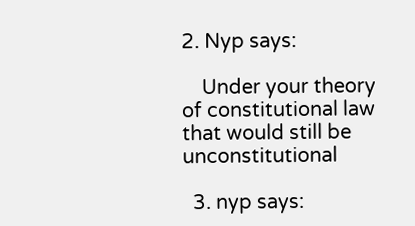2. Nyp says:

    Under your theory of constitutional law that would still be unconstitutional

  3. nyp says: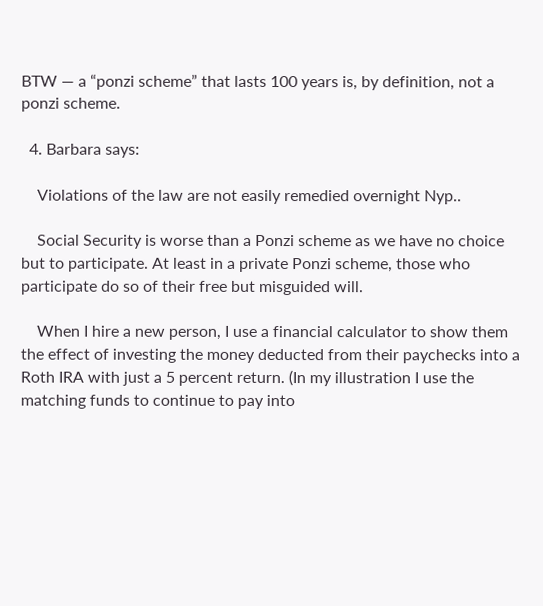BTW — a “ponzi scheme” that lasts 100 years is, by definition, not a ponzi scheme.

  4. Barbara says:

    Violations of the law are not easily remedied overnight Nyp..

    Social Security is worse than a Ponzi scheme as we have no choice but to participate. At least in a private Ponzi scheme, those who participate do so of their free but misguided will.

    When I hire a new person, I use a financial calculator to show them the effect of investing the money deducted from their paychecks into a Roth IRA with just a 5 percent return. (In my illustration I use the matching funds to continue to pay into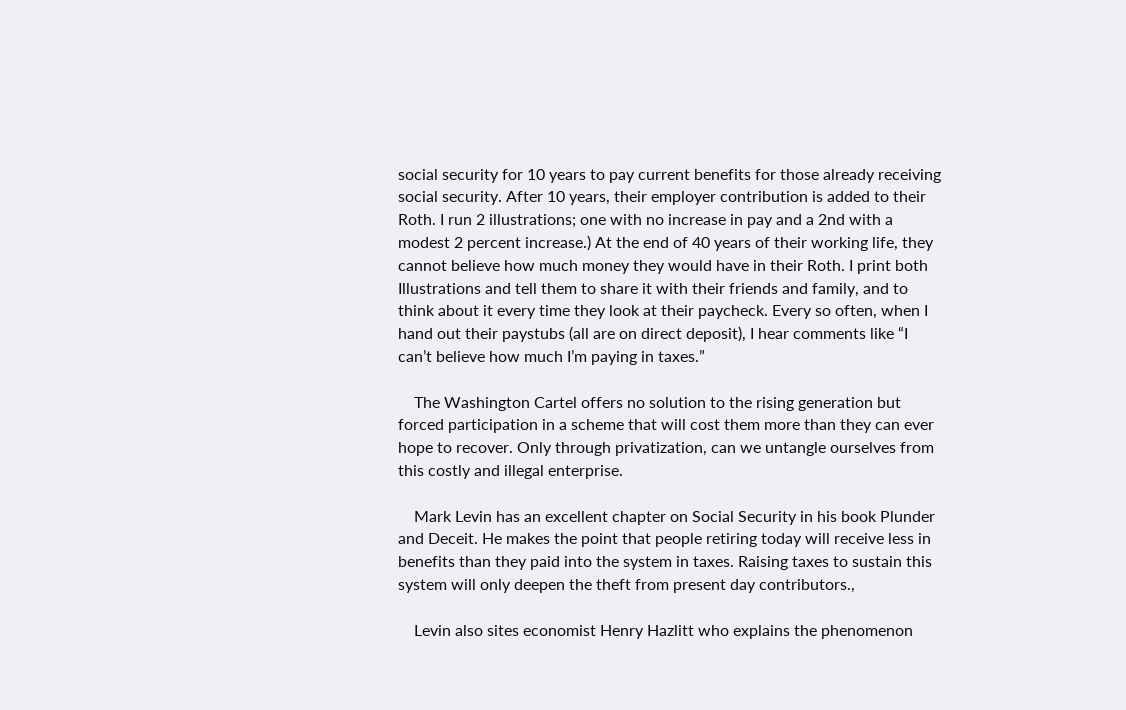social security for 10 years to pay current benefits for those already receiving social security. After 10 years, their employer contribution is added to their Roth. I run 2 illustrations; one with no increase in pay and a 2nd with a modest 2 percent increase.) At the end of 40 years of their working life, they cannot believe how much money they would have in their Roth. I print both Illustrations and tell them to share it with their friends and family, and to think about it every time they look at their paycheck. Every so often, when I hand out their paystubs (all are on direct deposit), I hear comments like “I can’t believe how much I’m paying in taxes.”

    The Washington Cartel offers no solution to the rising generation but forced participation in a scheme that will cost them more than they can ever hope to recover. Only through privatization, can we untangle ourselves from this costly and illegal enterprise.

    Mark Levin has an excellent chapter on Social Security in his book Plunder and Deceit. He makes the point that people retiring today will receive less in benefits than they paid into the system in taxes. Raising taxes to sustain this system will only deepen the theft from present day contributors.,

    Levin also sites economist Henry Hazlitt who explains the phenomenon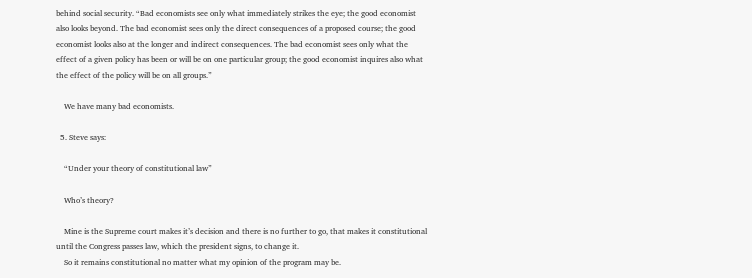behind social security. “Bad economists see only what immediately strikes the eye; the good economist also looks beyond. The bad economist sees only the direct consequences of a proposed course; the good economist looks also at the longer and indirect consequences. The bad economist sees only what the effect of a given policy has been or will be on one particular group; the good economist inquires also what the effect of the policy will be on all groups.”

    We have many bad economists.

  5. Steve says:

    “Under your theory of constitutional law”

    Who’s theory?

    Mine is the Supreme court makes it’s decision and there is no further to go, that makes it constitutional until the Congress passes law, which the president signs, to change it.
    So it remains constitutional no matter what my opinion of the program may be.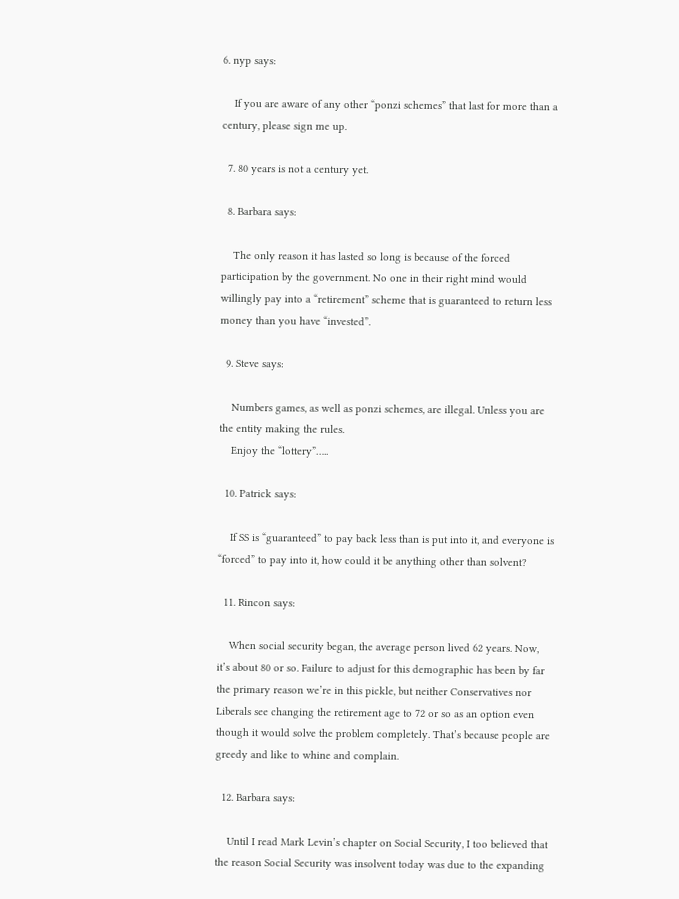6. nyp says:

    If you are aware of any other “ponzi schemes” that last for more than a century, please sign me up.

  7. 80 years is not a century yet.

  8. Barbara says:

    The only reason it has lasted so long is because of the forced participation by the government. No one in their right mind would willingly pay into a “retirement” scheme that is guaranteed to return less money than you have “invested”.

  9. Steve says:

    Numbers games, as well as ponzi schemes, are illegal. Unless you are the entity making the rules.
    Enjoy the “lottery”…..

  10. Patrick says:

    If SS is “guaranteed” to pay back less than is put into it, and everyone is “forced” to pay into it, how could it be anything other than solvent?

  11. Rincon says:

    When social security began, the average person lived 62 years. Now, it’s about 80 or so. Failure to adjust for this demographic has been by far the primary reason we’re in this pickle, but neither Conservatives nor Liberals see changing the retirement age to 72 or so as an option even though it would solve the problem completely. That’s because people are greedy and like to whine and complain.

  12. Barbara says:

    Until I read Mark Levin’s chapter on Social Security, I too believed that the reason Social Security was insolvent today was due to the expanding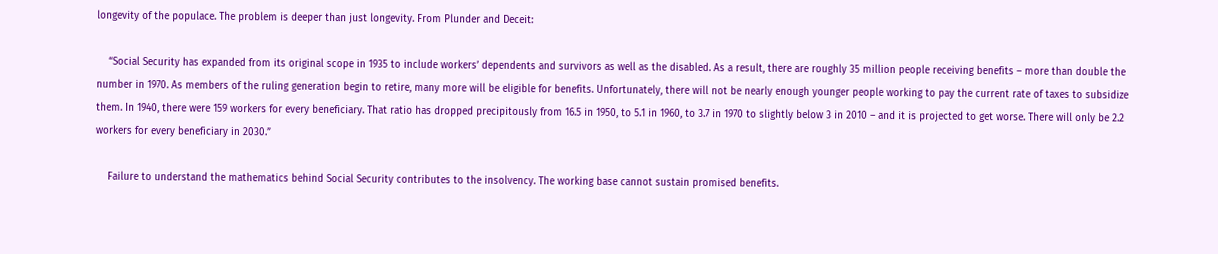longevity of the populace. The problem is deeper than just longevity. From Plunder and Deceit:

    “Social Security has expanded from its original scope in 1935 to include workers’ dependents and survivors as well as the disabled. As a result, there are roughly 35 million people receiving benefits – more than double the number in 1970. As members of the ruling generation begin to retire, many more will be eligible for benefits. Unfortunately, there will not be nearly enough younger people working to pay the current rate of taxes to subsidize them. In 1940, there were 159 workers for every beneficiary. That ratio has dropped precipitously from 16.5 in 1950, to 5.1 in 1960, to 3.7 in 1970 to slightly below 3 in 2010 – and it is projected to get worse. There will only be 2.2 workers for every beneficiary in 2030.”

    Failure to understand the mathematics behind Social Security contributes to the insolvency. The working base cannot sustain promised benefits.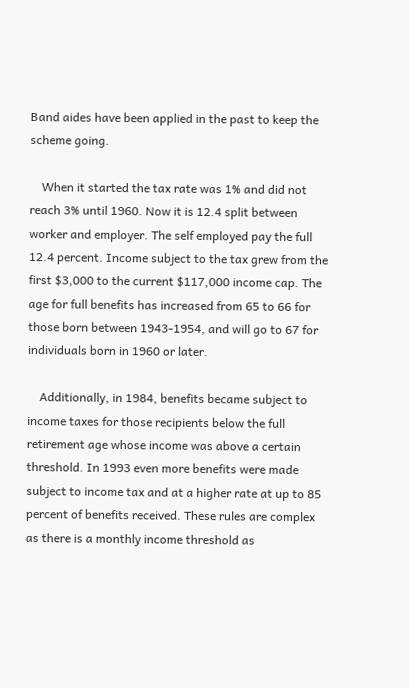Band aides have been applied in the past to keep the scheme going.

    When it started the tax rate was 1% and did not reach 3% until 1960. Now it is 12.4 split between worker and employer. The self employed pay the full 12.4 percent. Income subject to the tax grew from the first $3,000 to the current $117,000 income cap. The age for full benefits has increased from 65 to 66 for those born between 1943-1954, and will go to 67 for individuals born in 1960 or later.

    Additionally, in 1984, benefits became subject to income taxes for those recipients below the full retirement age whose income was above a certain threshold. In 1993 even more benefits were made subject to income tax and at a higher rate at up to 85 percent of benefits received. These rules are complex as there is a monthly income threshold as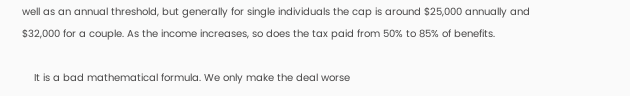well as an annual threshold, but generally for single individuals the cap is around $25,000 annually and $32,000 for a couple. As the income increases, so does the tax paid from 50% to 85% of benefits.

    It is a bad mathematical formula. We only make the deal worse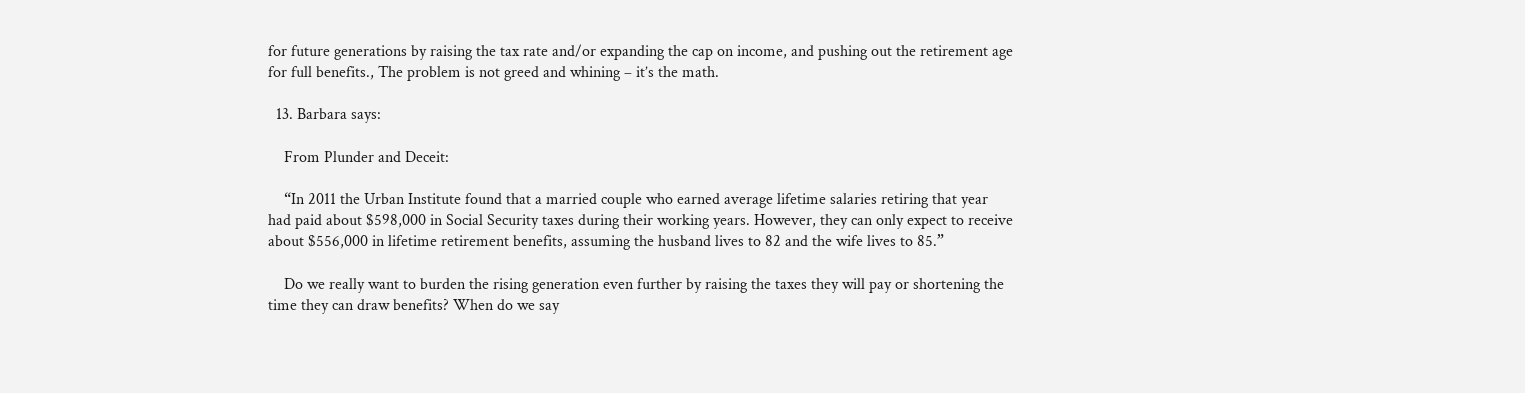for future generations by raising the tax rate and/or expanding the cap on income, and pushing out the retirement age for full benefits., The problem is not greed and whining – it’s the math.

  13. Barbara says:

    From Plunder and Deceit:

    “In 2011 the Urban Institute found that a married couple who earned average lifetime salaries retiring that year had paid about $598,000 in Social Security taxes during their working years. However, they can only expect to receive about $556,000 in lifetime retirement benefits, assuming the husband lives to 82 and the wife lives to 85.”

    Do we really want to burden the rising generation even further by raising the taxes they will pay or shortening the time they can draw benefits? When do we say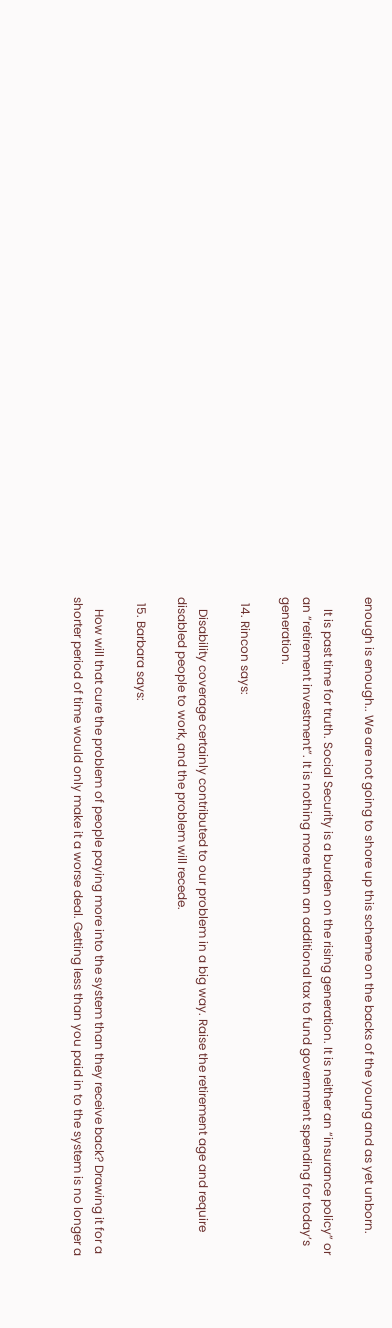enough is enough.. We are not going to shore up this scheme on the backs of the young and as yet unborn.

    It is past time for truth. Social Security is a burden on the rising generation. It is neither an “insurance policy” or an “retirement investment”. It is nothing more than an additional tax to fund government spending for today’s generation.

  14. Rincon says:

    Disability coverage certainly contributed to our problem in a big way. Raise the retirement age and require disabled people to work, and the problem will recede.

  15. Barbara says:

    How will that cure the problem of people paying more into the system than they receive back? Drawing it for a shorter period of time would only make it a worse deal. Getting less than you paid in to the system is no longer a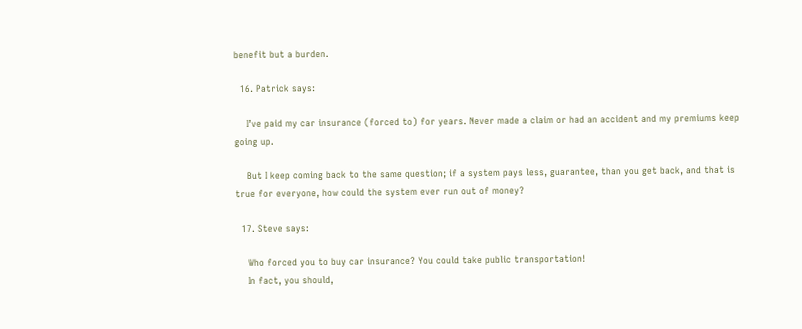benefit but a burden.

  16. Patrick says:

    I’ve paid my car insurance (forced to) for years. Never made a claim or had an accident and my premiums keep going up.

    But I keep coming back to the same question; if a system pays less, guarantee, than you get back, and that is true for everyone, how could the system ever run out of money?

  17. Steve says:

    Who forced you to buy car insurance? You could take public transportation!
    In fact, you should,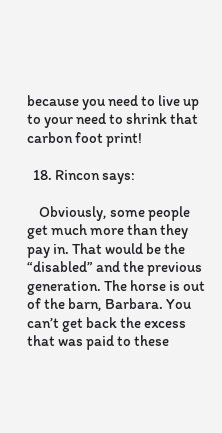because you need to live up to your need to shrink that carbon foot print!

  18. Rincon says:

    Obviously, some people get much more than they pay in. That would be the “disabled” and the previous generation. The horse is out of the barn, Barbara. You can’t get back the excess that was paid to these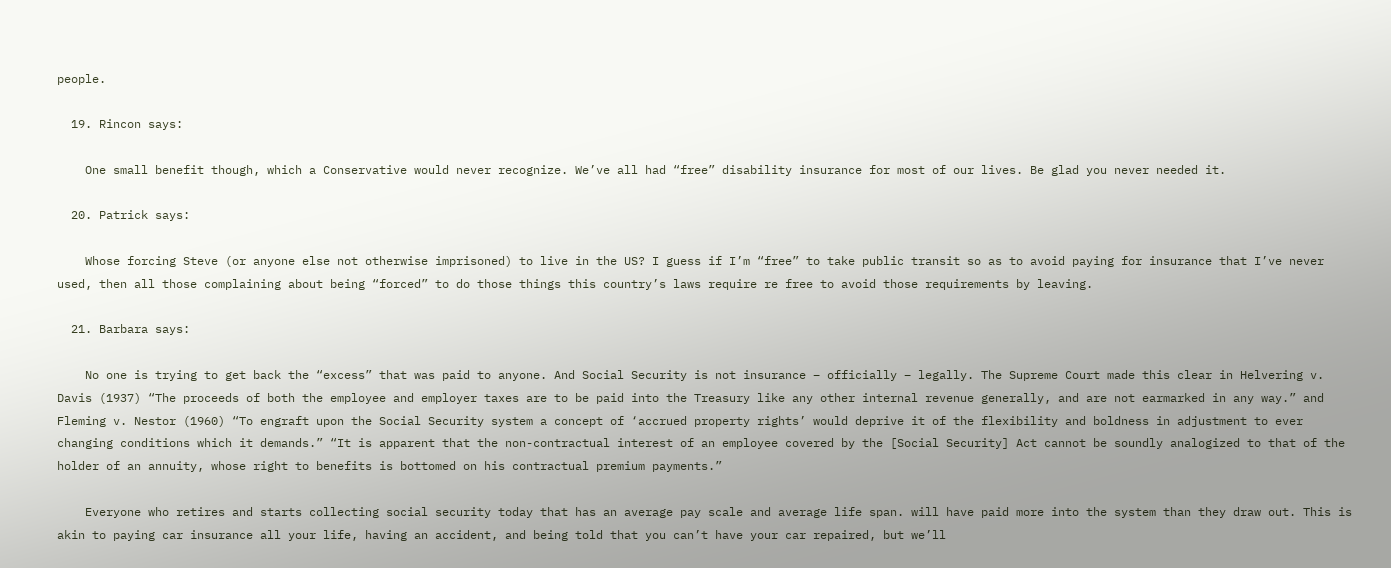people.

  19. Rincon says:

    One small benefit though, which a Conservative would never recognize. We’ve all had “free” disability insurance for most of our lives. Be glad you never needed it.

  20. Patrick says:

    Whose forcing Steve (or anyone else not otherwise imprisoned) to live in the US? I guess if I’m “free” to take public transit so as to avoid paying for insurance that I’ve never used, then all those complaining about being “forced” to do those things this country’s laws require re free to avoid those requirements by leaving.

  21. Barbara says:

    No one is trying to get back the “excess” that was paid to anyone. And Social Security is not insurance – officially – legally. The Supreme Court made this clear in Helvering v. Davis (1937) “The proceeds of both the employee and employer taxes are to be paid into the Treasury like any other internal revenue generally, and are not earmarked in any way.” and Fleming v. Nestor (1960) “To engraft upon the Social Security system a concept of ‘accrued property rights’ would deprive it of the flexibility and boldness in adjustment to ever changing conditions which it demands.” “It is apparent that the non-contractual interest of an employee covered by the [Social Security] Act cannot be soundly analogized to that of the holder of an annuity, whose right to benefits is bottomed on his contractual premium payments.”

    Everyone who retires and starts collecting social security today that has an average pay scale and average life span. will have paid more into the system than they draw out. This is akin to paying car insurance all your life, having an accident, and being told that you can’t have your car repaired, but we’ll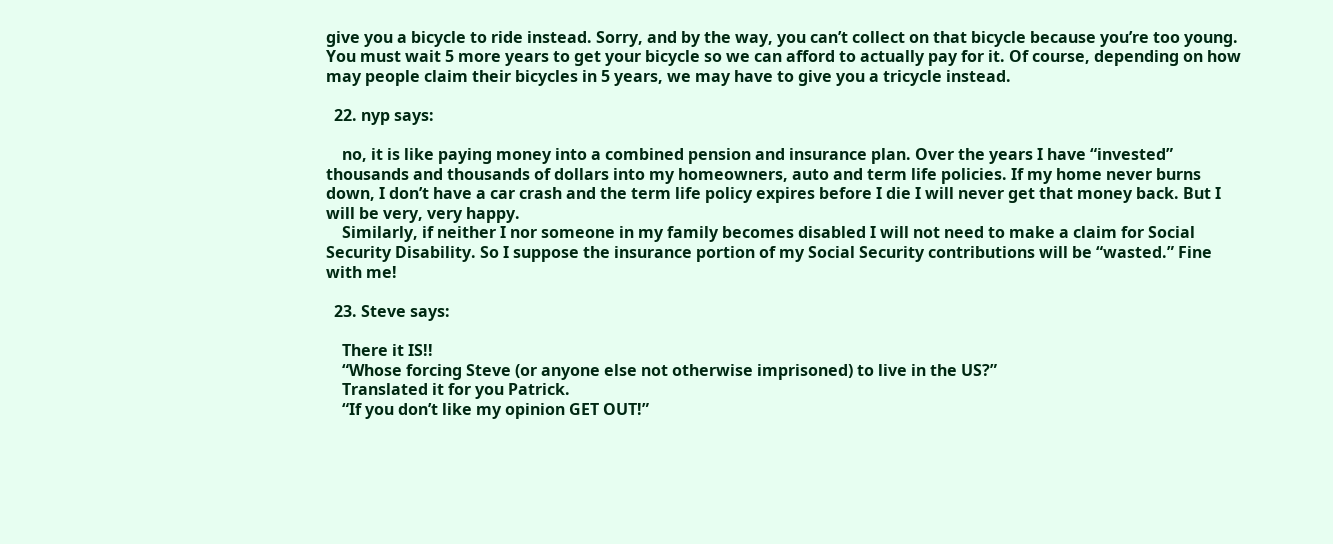give you a bicycle to ride instead. Sorry, and by the way, you can’t collect on that bicycle because you’re too young. You must wait 5 more years to get your bicycle so we can afford to actually pay for it. Of course, depending on how may people claim their bicycles in 5 years, we may have to give you a tricycle instead.

  22. nyp says:

    no, it is like paying money into a combined pension and insurance plan. Over the years I have “invested” thousands and thousands of dollars into my homeowners, auto and term life policies. If my home never burns down, I don’t have a car crash and the term life policy expires before I die I will never get that money back. But I will be very, very happy.
    Similarly, if neither I nor someone in my family becomes disabled I will not need to make a claim for Social Security Disability. So I suppose the insurance portion of my Social Security contributions will be “wasted.” Fine with me!

  23. Steve says:

    There it IS!!
    “Whose forcing Steve (or anyone else not otherwise imprisoned) to live in the US?”
    Translated it for you Patrick.
    “If you don’t like my opinion GET OUT!”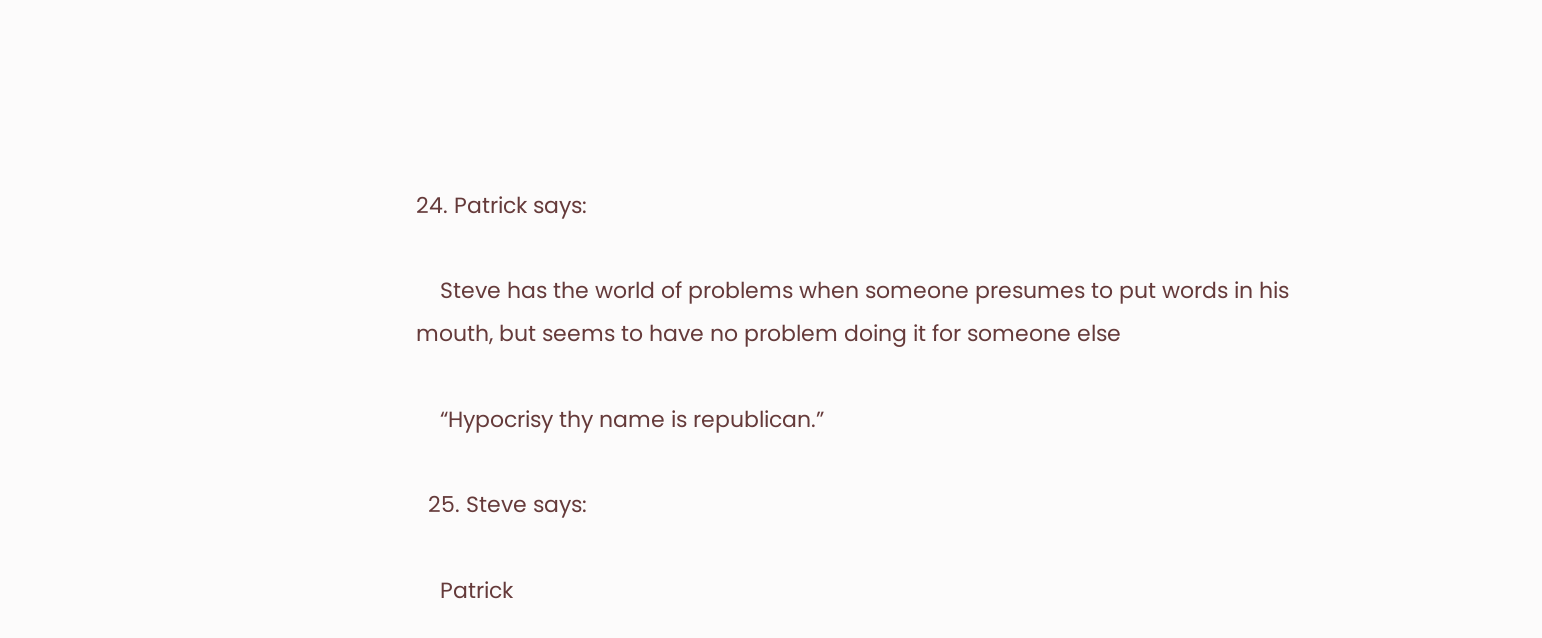24. Patrick says:

    Steve has the world of problems when someone presumes to put words in his mouth, but seems to have no problem doing it for someone else

    “Hypocrisy thy name is republican.”

  25. Steve says:

    Patrick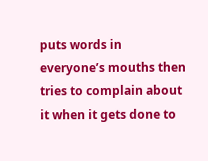puts words in everyone’s mouths then tries to complain about it when it gets done to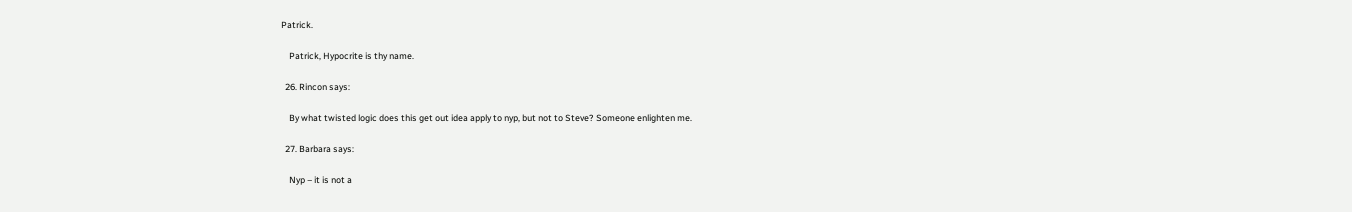Patrick.

    Patrick, Hypocrite is thy name.

  26. Rincon says:

    By what twisted logic does this get out idea apply to nyp, but not to Steve? Someone enlighten me.

  27. Barbara says:

    Nyp – it is not a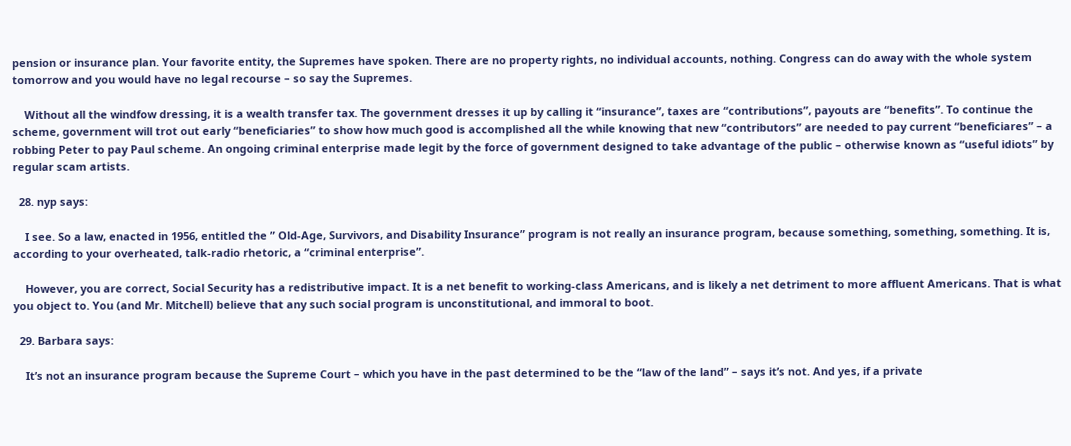pension or insurance plan. Your favorite entity, the Supremes have spoken. There are no property rights, no individual accounts, nothing. Congress can do away with the whole system tomorrow and you would have no legal recourse – so say the Supremes.

    Without all the windfow dressing, it is a wealth transfer tax. The government dresses it up by calling it “insurance”, taxes are “contributions”, payouts are “benefits”. To continue the scheme, government will trot out early “beneficiaries” to show how much good is accomplished all the while knowing that new “contributors” are needed to pay current “beneficiares” – a robbing Peter to pay Paul scheme. An ongoing criminal enterprise made legit by the force of government designed to take advantage of the public – otherwise known as “useful idiots” by regular scam artists.

  28. nyp says:

    I see. So a law, enacted in 1956, entitled the ” Old-Age, Survivors, and Disability Insurance” program is not really an insurance program, because something, something, something. It is, according to your overheated, talk-radio rhetoric, a “criminal enterprise”.

    However, you are correct, Social Security has a redistributive impact. It is a net benefit to working-class Americans, and is likely a net detriment to more affluent Americans. That is what you object to. You (and Mr. Mitchell) believe that any such social program is unconstitutional, and immoral to boot.

  29. Barbara says:

    It’s not an insurance program because the Supreme Court – which you have in the past determined to be the “law of the land” – says it’s not. And yes, if a private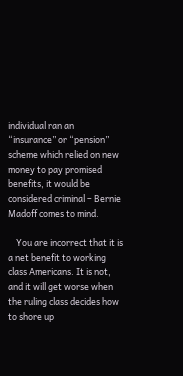individual ran an “insurance” or “pension” scheme which relied on new money to pay promised benefits, it would be considered criminal – Bernie Madoff comes to mind.

    You are incorrect that it is a net benefit to working class Americans. It is not, and it will get worse when the ruling class decides how to shore up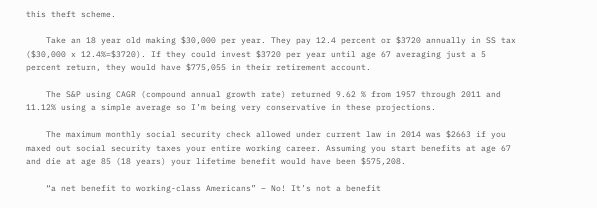this theft scheme.

    Take an 18 year old making $30,000 per year. They pay 12.4 percent or $3720 annually in SS tax ($30,000 x 12.4%=$3720). If they could invest $3720 per year until age 67 averaging just a 5 percent return, they would have $775,055 in their retirement account.

    The S&P using CAGR (compound annual growth rate) returned 9.62 % from 1957 through 2011 and 11.12% using a simple average so I’m being very conservative in these projections.

    The maximum monthly social security check allowed under current law in 2014 was $2663 if you maxed out social security taxes your entire working career. Assuming you start benefits at age 67 and die at age 85 (18 years) your lifetime benefit would have been $575,208.

    “a net benefit to working-class Americans” – No! It’s not a benefit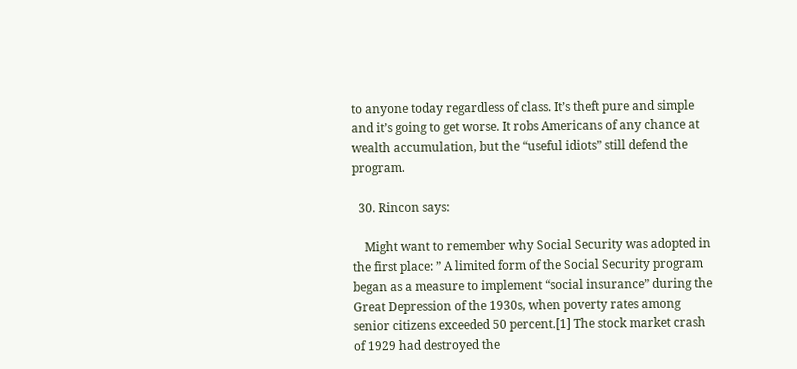to anyone today regardless of class. It’s theft pure and simple and it’s going to get worse. It robs Americans of any chance at wealth accumulation, but the “useful idiots” still defend the program.

  30. Rincon says:

    Might want to remember why Social Security was adopted in the first place: ” A limited form of the Social Security program began as a measure to implement “social insurance” during the Great Depression of the 1930s, when poverty rates among senior citizens exceeded 50 percent.[1] The stock market crash of 1929 had destroyed the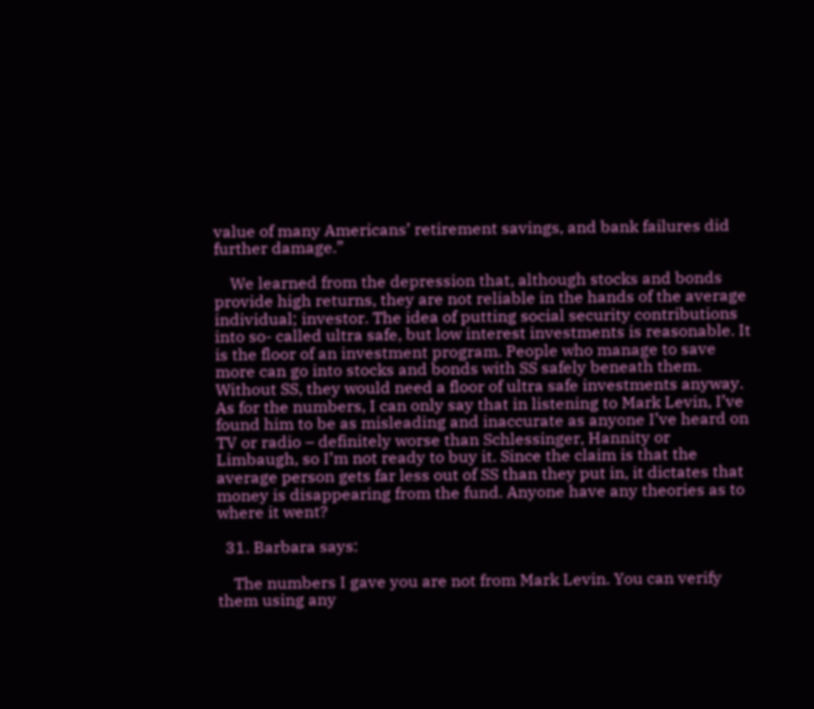value of many Americans’ retirement savings, and bank failures did further damage.”

    We learned from the depression that, although stocks and bonds provide high returns, they are not reliable in the hands of the average individual; investor. The idea of putting social security contributions into so- called ultra safe, but low interest investments is reasonable. It is the floor of an investment program. People who manage to save more can go into stocks and bonds with SS safely beneath them. Without SS, they would need a floor of ultra safe investments anyway. As for the numbers, I can only say that in listening to Mark Levin, I’ve found him to be as misleading and inaccurate as anyone I’ve heard on TV or radio – definitely worse than Schlessinger, Hannity or Limbaugh, so I’m not ready to buy it. Since the claim is that the average person gets far less out of SS than they put in, it dictates that money is disappearing from the fund. Anyone have any theories as to where it went?

  31. Barbara says:

    The numbers I gave you are not from Mark Levin. You can verify them using any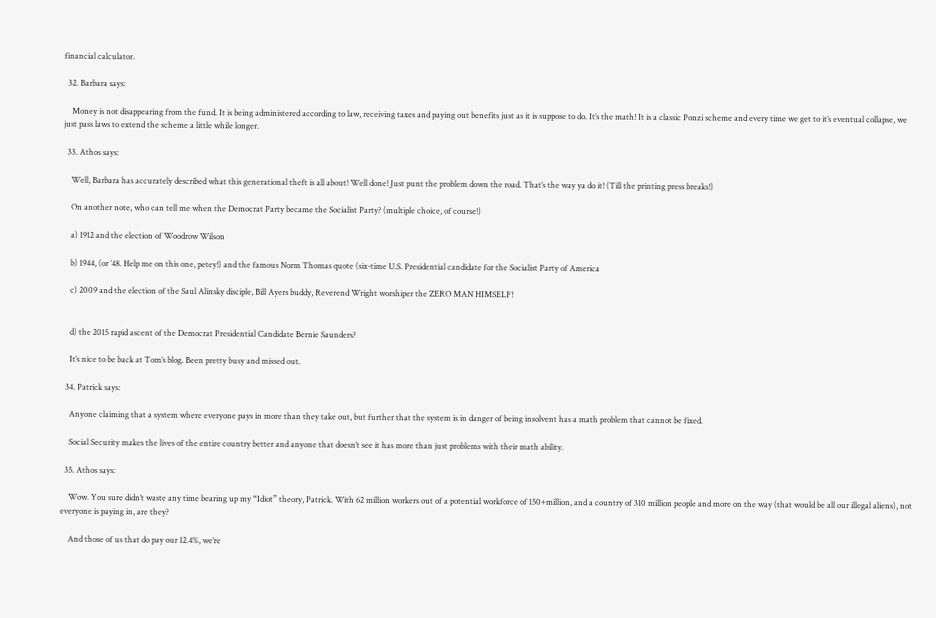financial calculator.

  32. Barbara says:

    Money is not disappearing from the fund. It is being administered according to law, receiving taxes and paying out benefits just as it is suppose to do. It’s the math! It is a classic Ponzi scheme and every time we get to it’s eventual collapse, we just pass laws to extend the scheme a little while longer.

  33. Athos says:

    Well, Barbara has accurately described what this generational theft is all about! Well done! Just punt the problem down the road. That’s the way ya do it! (Till the printing press breaks!)

    On another note, who can tell me when the Democrat Party became the Socialist Party? (multiple choice, of course!)

    a) 1912 and the election of Woodrow Wilson

    b) 1944, (or ’48. Help me on this one, petey!) and the famous Norm Thomas quote (six-time U.S. Presidential candidate for the Socialist Party of America

    c) 2009 and the election of the Saul Alinsky disciple, Bill Ayers buddy, Reverend Wright worshiper the ZERO MAN HIMSELF!


    d) the 2015 rapid ascent of the Democrat Presidential Candidate Bernie Saunders?

    It’s nice to be back at Tom’s blog. Been pretty busy and missed out.

  34. Patrick says:

    Anyone claiming that a system where everyone pays in more than they take out, but further that the system is in danger of being insolvent has a math problem that cannot be fixed.

    Social Security makes the lives of the entire country better and anyone that doesn’t see it has more than just problems with their math ability.

  35. Athos says:

    Wow. You sure didn’t waste any time bearing up my “Idiot” theory, Patrick. With 62 million workers out of a potential workforce of 150+million, and a country of 310 million people and more on the way (that would be all our illegal aliens), not everyone is paying in, are they?

    And those of us that do pay our 12.4%, we’re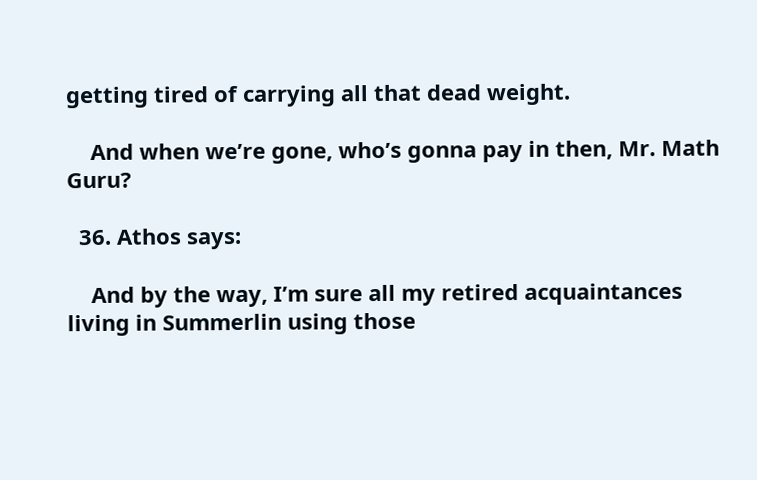getting tired of carrying all that dead weight.

    And when we’re gone, who’s gonna pay in then, Mr. Math Guru?

  36. Athos says:

    And by the way, I’m sure all my retired acquaintances living in Summerlin using those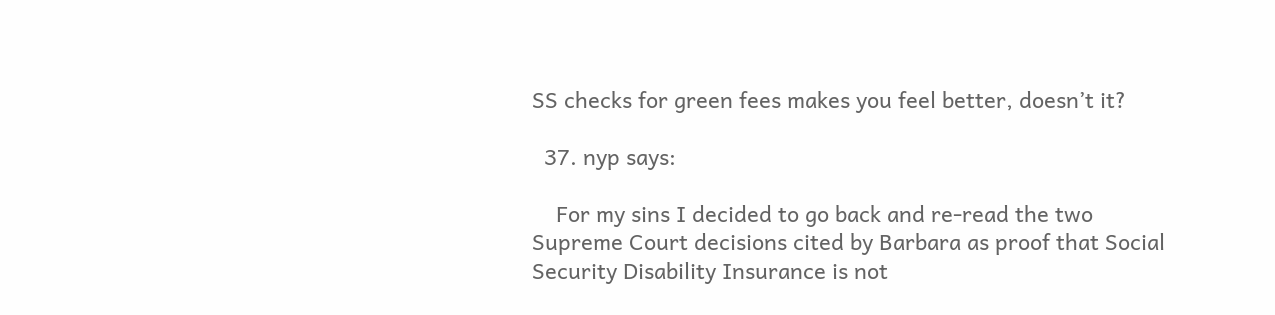SS checks for green fees makes you feel better, doesn’t it?

  37. nyp says:

    For my sins I decided to go back and re-read the two Supreme Court decisions cited by Barbara as proof that Social Security Disability Insurance is not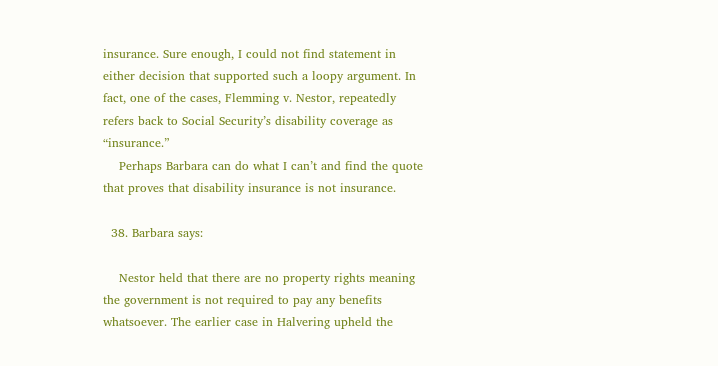insurance. Sure enough, I could not find statement in either decision that supported such a loopy argument. In fact, one of the cases, Flemming v. Nestor, repeatedly refers back to Social Security’s disability coverage as “insurance.”
    Perhaps Barbara can do what I can’t and find the quote that proves that disability insurance is not insurance.

  38. Barbara says:

    Nestor held that there are no property rights meaning the government is not required to pay any benefits whatsoever. The earlier case in Halvering upheld the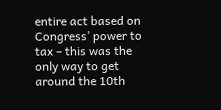entire act based on Congress’ power to tax – this was the only way to get around the 10th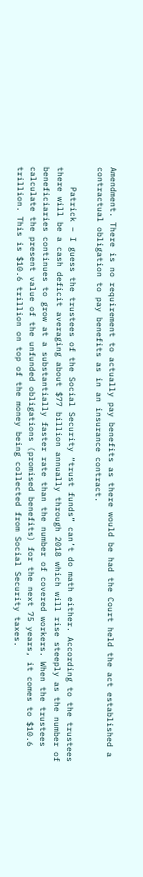Amendment. There is no requirement to actually pay benefits as there would be had the Court held the act established a contractual obligation to pay benefits as in an insurance contract.

    Patrick – I guess the trustees of the Social Security “trust funds” can’t do math either. According to the trustees there will be a cash deficit averaging about $77 billion annually through 2018 which will rise steeply as the number of beneficiaries continues to grow at a substantially faster rate than the number of covered workers. When the trustees calculate the present value of the unfunded obligations (promised benefits) for the next 75 years, it comes to $10.6 trillion. This is $10.6 trillion on top of the money being collected from Social Security taxes.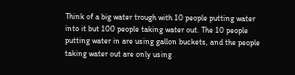Think of a big water trough with 10 people putting water into it but 100 people taking water out. The 10 people putting water in are using gallon buckets, and the people taking water out are only using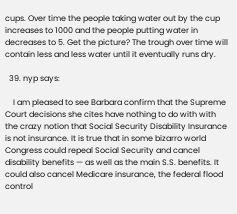cups. Over time the people taking water out by the cup increases to 1000 and the people putting water in decreases to 5. Get the picture? The trough over time will contain less and less water until it eventually runs dry.

  39. nyp says:

    I am pleased to see Barbara confirm that the Supreme Court decisions she cites have nothing to do with with the crazy notion that Social Security Disability Insurance is not insurance. It is true that in some bizarro world Congress could repeal Social Security and cancel disability benefits — as well as the main S.S. benefits. It could also cancel Medicare insurance, the federal flood control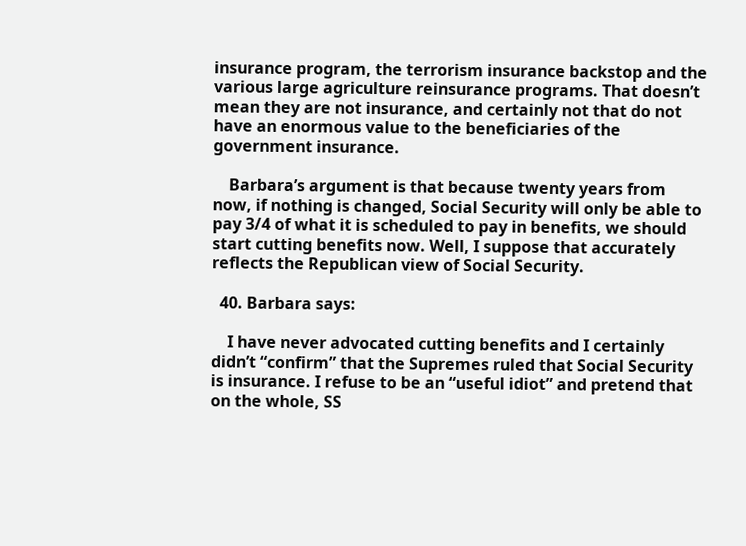insurance program, the terrorism insurance backstop and the various large agriculture reinsurance programs. That doesn’t mean they are not insurance, and certainly not that do not have an enormous value to the beneficiaries of the government insurance.

    Barbara’s argument is that because twenty years from now, if nothing is changed, Social Security will only be able to pay 3/4 of what it is scheduled to pay in benefits, we should start cutting benefits now. Well, I suppose that accurately reflects the Republican view of Social Security.

  40. Barbara says:

    I have never advocated cutting benefits and I certainly didn’t “confirm” that the Supremes ruled that Social Security is insurance. I refuse to be an “useful idiot” and pretend that on the whole, SS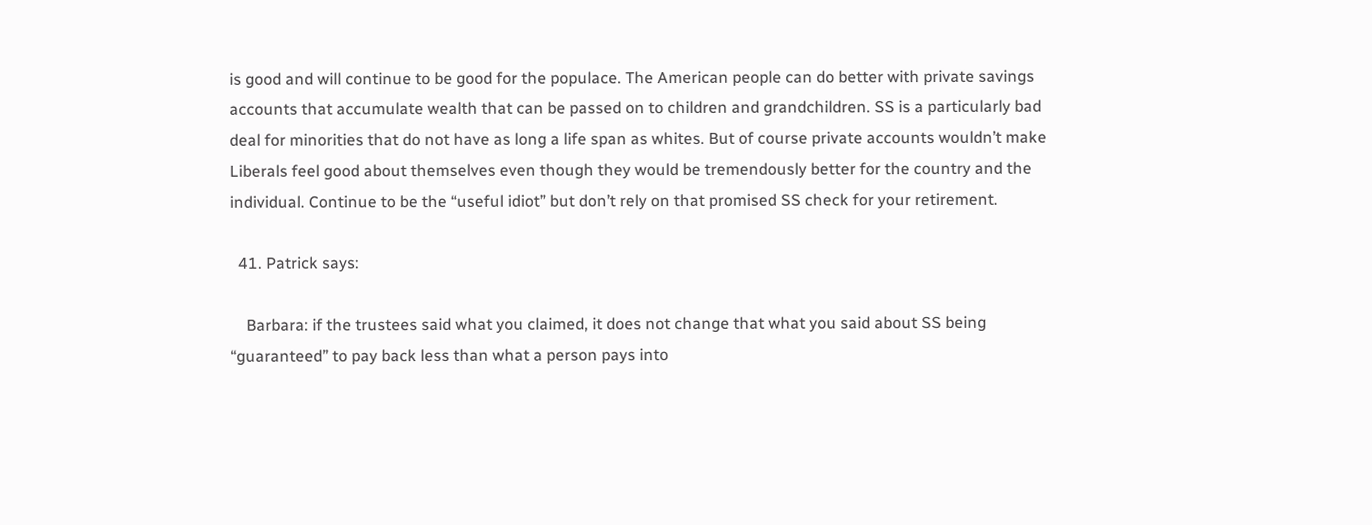is good and will continue to be good for the populace. The American people can do better with private savings accounts that accumulate wealth that can be passed on to children and grandchildren. SS is a particularly bad deal for minorities that do not have as long a life span as whites. But of course private accounts wouldn’t make Liberals feel good about themselves even though they would be tremendously better for the country and the individual. Continue to be the “useful idiot” but don’t rely on that promised SS check for your retirement.

  41. Patrick says:

    Barbara: if the trustees said what you claimed, it does not change that what you said about SS being “guaranteed” to pay back less than what a person pays into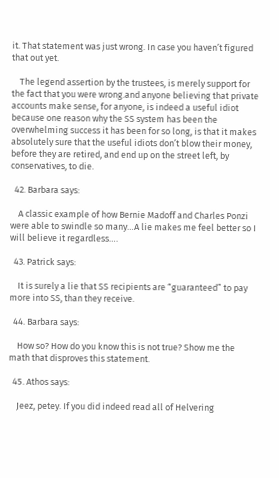it. That statement was just wrong. In case you haven’t figured that out yet.

    The legend assertion by the trustees, is merely support for the fact that you were wrong.and anyone believing that private accounts make sense, for anyone, is indeed a useful idiot because one reason why the SS system has been the overwhelming success it has been for so long, is that it makes absolutely sure that the useful idiots don’t blow their money, before they are retired, and end up on the street left, by conservatives, to die.

  42. Barbara says:

    A classic example of how Bernie Madoff and Charles Ponzi were able to swindle so many…A lie makes me feel better so I will believe it regardless….

  43. Patrick says:

    It is surely a lie that SS recipients are “guaranteed” to pay more into SS, than they receive.

  44. Barbara says:

    How so? How do you know this is not true? Show me the math that disproves this statement.

  45. Athos says:

    Jeez, petey. If you did indeed read all of Helvering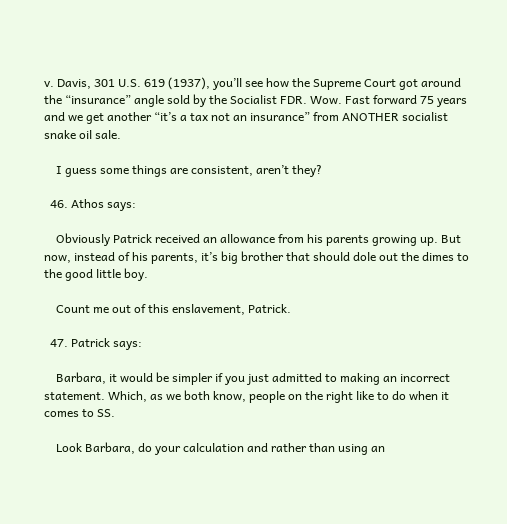v. Davis, 301 U.S. 619 (1937), you’ll see how the Supreme Court got around the “insurance” angle sold by the Socialist FDR. Wow. Fast forward 75 years and we get another “it’s a tax not an insurance” from ANOTHER socialist snake oil sale.

    I guess some things are consistent, aren’t they?

  46. Athos says:

    Obviously Patrick received an allowance from his parents growing up. But now, instead of his parents, it’s big brother that should dole out the dimes to the good little boy.

    Count me out of this enslavement, Patrick.

  47. Patrick says:

    Barbara, it would be simpler if you just admitted to making an incorrect statement. Which, as we both know, people on the right like to do when it comes to SS.

    Look Barbara, do your calculation and rather than using an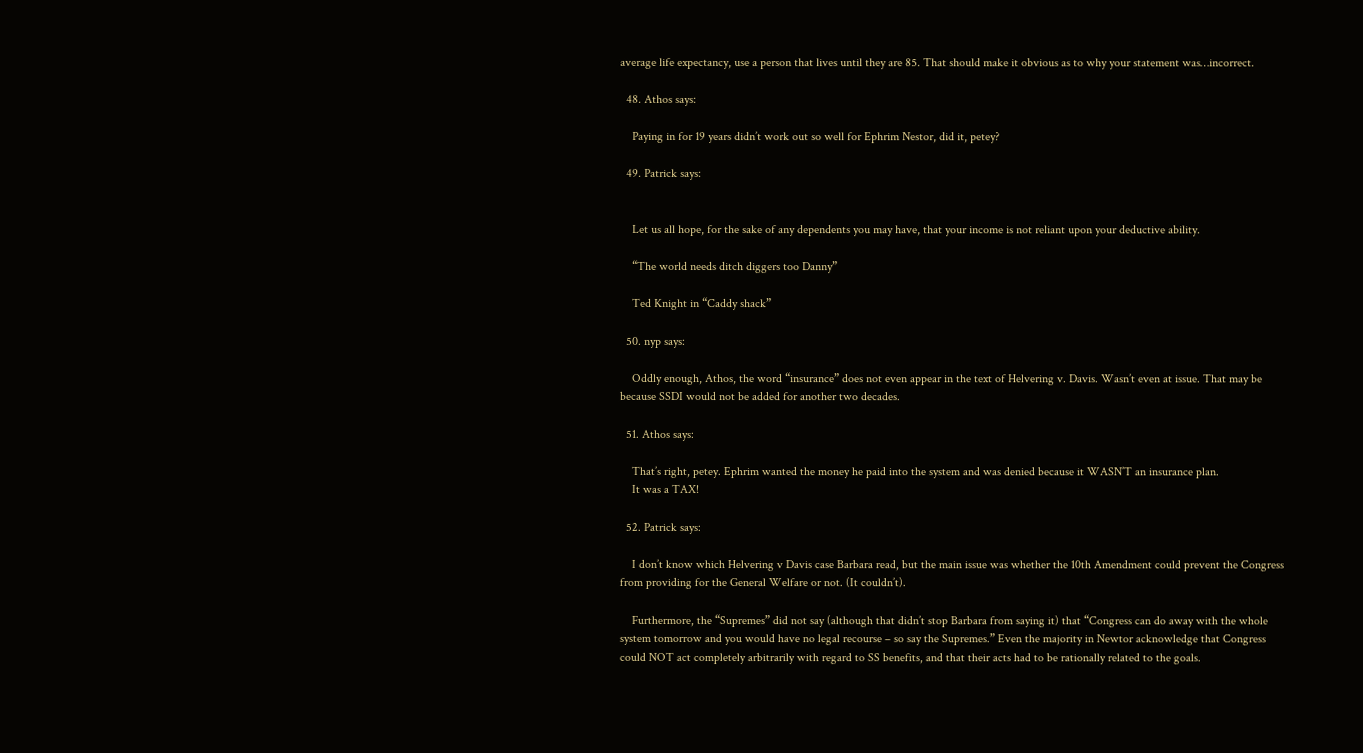average life expectancy, use a person that lives until they are 85. That should make it obvious as to why your statement was…incorrect.

  48. Athos says:

    Paying in for 19 years didn’t work out so well for Ephrim Nestor, did it, petey?

  49. Patrick says:


    Let us all hope, for the sake of any dependents you may have, that your income is not reliant upon your deductive ability.

    “The world needs ditch diggers too Danny”

    Ted Knight in “Caddy shack”

  50. nyp says:

    Oddly enough, Athos, the word “insurance” does not even appear in the text of Helvering v. Davis. Wasn’t even at issue. That may be because SSDI would not be added for another two decades.

  51. Athos says:

    That’s right, petey. Ephrim wanted the money he paid into the system and was denied because it WASN’T an insurance plan.
    It was a TAX!

  52. Patrick says:

    I don’t know which Helvering v Davis case Barbara read, but the main issue was whether the 10th Amendment could prevent the Congress from providing for the General Welfare or not. (It couldn’t).

    Furthermore, the “Supremes” did not say (although that didn’t stop Barbara from saying it) that “Congress can do away with the whole system tomorrow and you would have no legal recourse – so say the Supremes.” Even the majority in Newtor acknowledge that Congress could NOT act completely arbitrarily with regard to SS benefits, and that their acts had to be rationally related to the goals.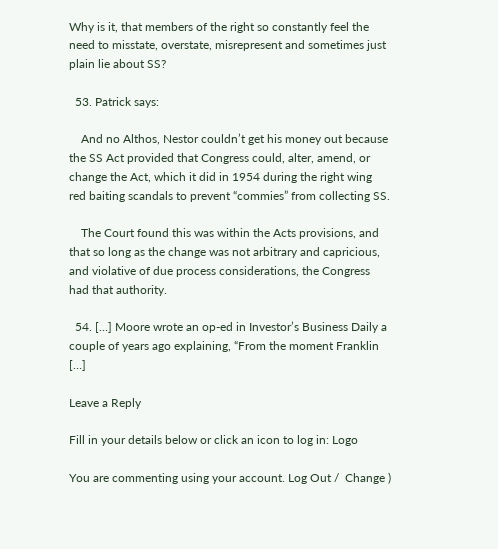Why is it, that members of the right so constantly feel the need to misstate, overstate, misrepresent and sometimes just plain lie about SS?

  53. Patrick says:

    And no Althos, Nestor couldn’t get his money out because the SS Act provided that Congress could, alter, amend, or change the Act, which it did in 1954 during the right wing red baiting scandals to prevent “commies” from collecting SS.

    The Court found this was within the Acts provisions, and that so long as the change was not arbitrary and capricious, and violative of due process considerations, the Congress had that authority.

  54. […] Moore wrote an op-ed in Investor’s Business Daily a couple of years ago explaining, “From the moment Franklin […]

Leave a Reply

Fill in your details below or click an icon to log in: Logo

You are commenting using your account. Log Out /  Change )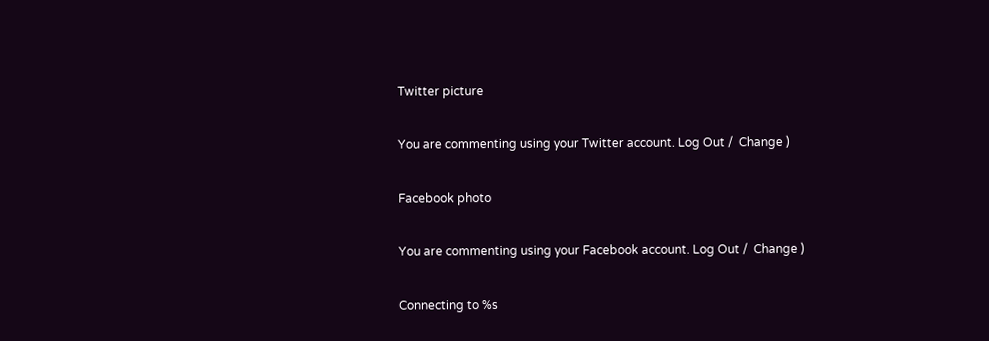Twitter picture

You are commenting using your Twitter account. Log Out /  Change )

Facebook photo

You are commenting using your Facebook account. Log Out /  Change )

Connecting to %s